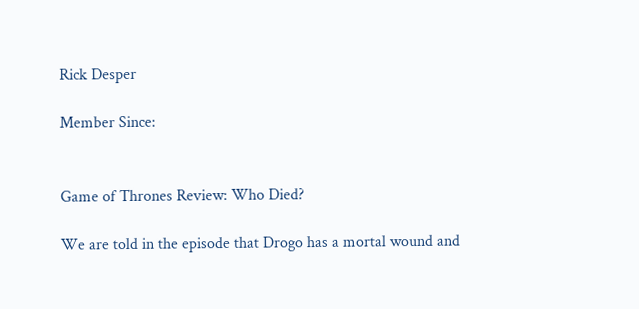Rick Desper

Member Since:


Game of Thrones Review: Who Died?

We are told in the episode that Drogo has a mortal wound and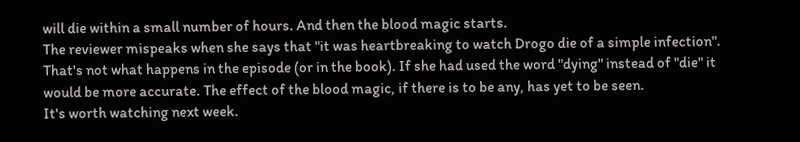will die within a small number of hours. And then the blood magic starts.
The reviewer mispeaks when she says that "it was heartbreaking to watch Drogo die of a simple infection". That's not what happens in the episode (or in the book). If she had used the word "dying" instead of "die" it would be more accurate. The effect of the blood magic, if there is to be any, has yet to be seen.
It's worth watching next week.